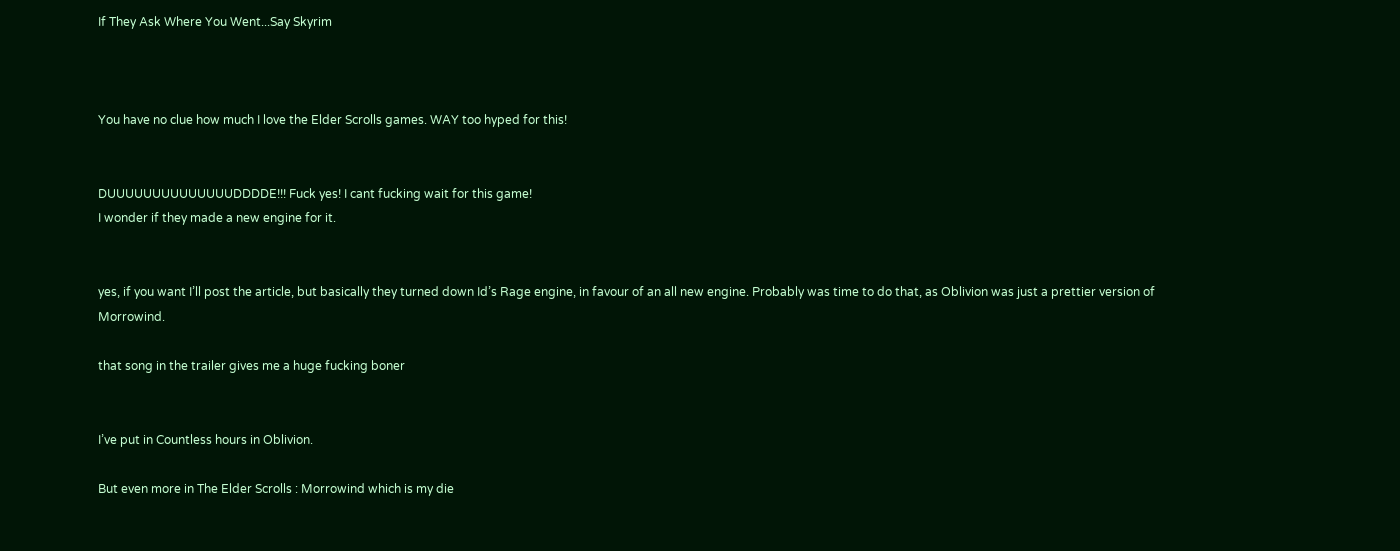If They Ask Where You Went...Say Skyrim



You have no clue how much I love the Elder Scrolls games. WAY too hyped for this!


DUUUUUUUUUUUUUUDDDDE!!! Fuck yes! I cant fucking wait for this game!
I wonder if they made a new engine for it.


yes, if you want I’ll post the article, but basically they turned down Id’s Rage engine, in favour of an all new engine. Probably was time to do that, as Oblivion was just a prettier version of Morrowind.

that song in the trailer gives me a huge fucking boner


I’ve put in Countless hours in Oblivion.

But even more in The Elder Scrolls : Morrowind which is my die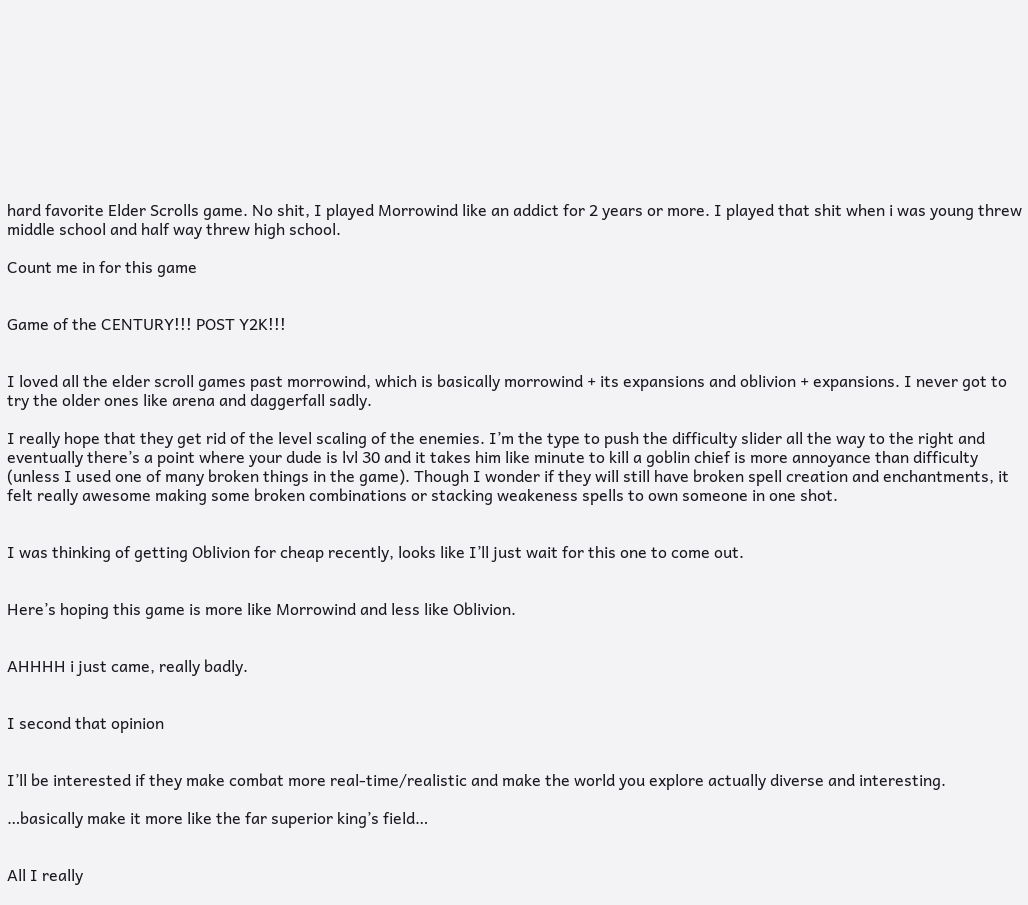hard favorite Elder Scrolls game. No shit, I played Morrowind like an addict for 2 years or more. I played that shit when i was young threw middle school and half way threw high school.

Count me in for this game


Game of the CENTURY!!! POST Y2K!!!


I loved all the elder scroll games past morrowind, which is basically morrowind + its expansions and oblivion + expansions. I never got to try the older ones like arena and daggerfall sadly.

I really hope that they get rid of the level scaling of the enemies. I’m the type to push the difficulty slider all the way to the right and eventually there’s a point where your dude is lvl 30 and it takes him like minute to kill a goblin chief is more annoyance than difficulty (unless I used one of many broken things in the game). Though I wonder if they will still have broken spell creation and enchantments, it felt really awesome making some broken combinations or stacking weakeness spells to own someone in one shot.


I was thinking of getting Oblivion for cheap recently, looks like I’ll just wait for this one to come out.


Here’s hoping this game is more like Morrowind and less like Oblivion.


AHHHH i just came, really badly.


I second that opinion


I’ll be interested if they make combat more real-time/realistic and make the world you explore actually diverse and interesting.

…basically make it more like the far superior king’s field…


All I really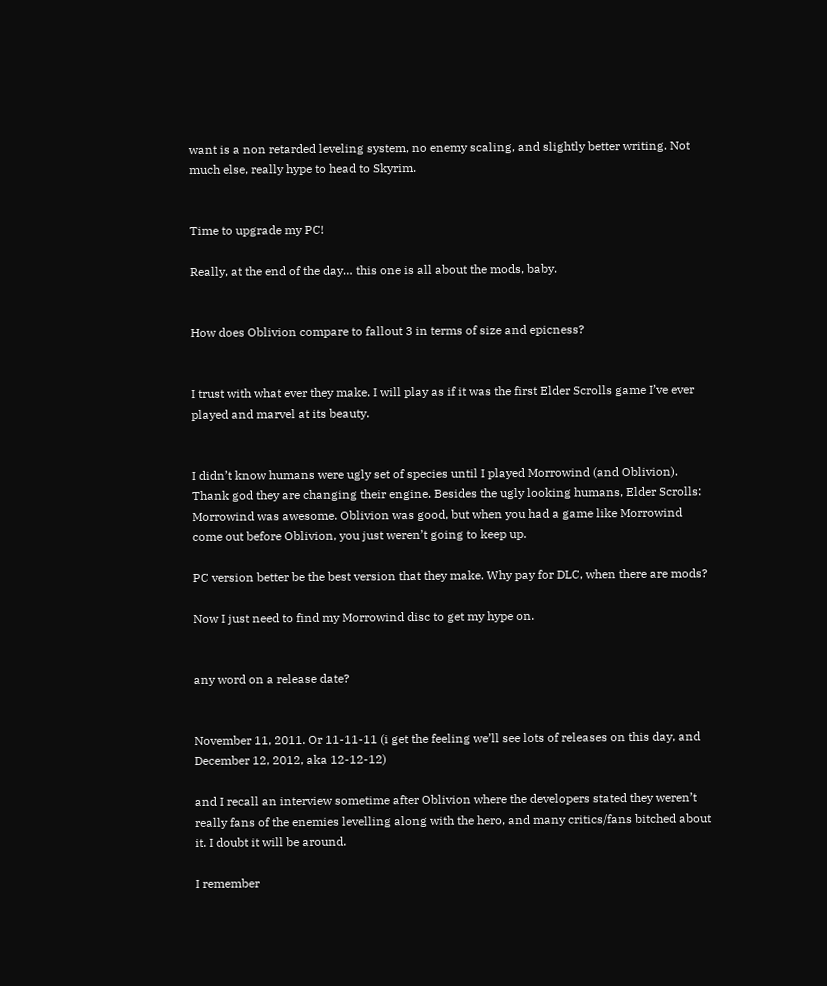want is a non retarded leveling system, no enemy scaling, and slightly better writing. Not much else, really hype to head to Skyrim.


Time to upgrade my PC!

Really, at the end of the day… this one is all about the mods, baby.


How does Oblivion compare to fallout 3 in terms of size and epicness?


I trust with what ever they make. I will play as if it was the first Elder Scrolls game I’ve ever played and marvel at its beauty.


I didn’t know humans were ugly set of species until I played Morrowind (and Oblivion). Thank god they are changing their engine. Besides the ugly looking humans, Elder Scrolls: Morrowind was awesome. Oblivion was good, but when you had a game like Morrowind come out before Oblivion, you just weren’t going to keep up.

PC version better be the best version that they make. Why pay for DLC, when there are mods?

Now I just need to find my Morrowind disc to get my hype on.


any word on a release date?


November 11, 2011. Or 11-11-11 (i get the feeling we’ll see lots of releases on this day, and December 12, 2012, aka 12-12-12)

and I recall an interview sometime after Oblivion where the developers stated they weren’t really fans of the enemies levelling along with the hero, and many critics/fans bitched about it. I doubt it will be around.

I remember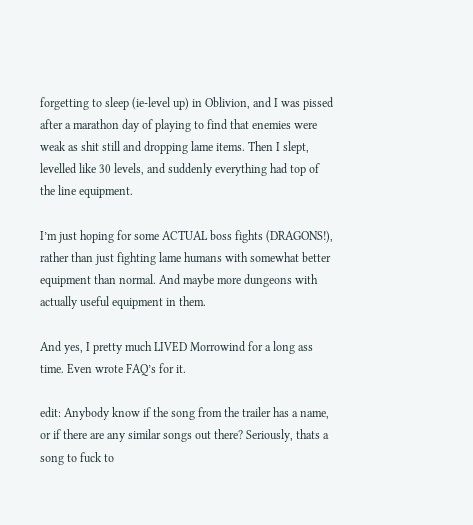forgetting to sleep (ie-level up) in Oblivion, and I was pissed after a marathon day of playing to find that enemies were weak as shit still and dropping lame items. Then I slept, levelled like 30 levels, and suddenly everything had top of the line equipment.

I’m just hoping for some ACTUAL boss fights (DRAGONS!), rather than just fighting lame humans with somewhat better equipment than normal. And maybe more dungeons with actually useful equipment in them.

And yes, I pretty much LIVED Morrowind for a long ass time. Even wrote FAQ’s for it.

edit: Anybody know if the song from the trailer has a name, or if there are any similar songs out there? Seriously, thats a song to fuck to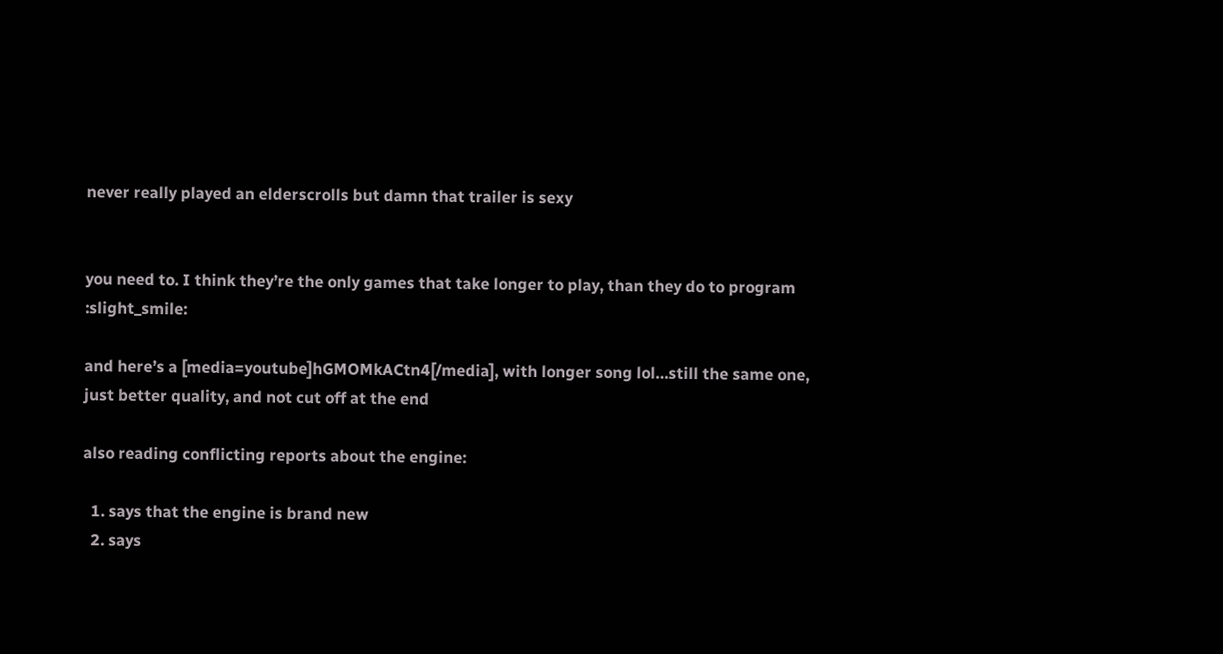never really played an elderscrolls but damn that trailer is sexy


you need to. I think they’re the only games that take longer to play, than they do to program :slight_smile:

and here’s a [media=youtube]hGMOMkACtn4[/media], with longer song lol…still the same one, just better quality, and not cut off at the end

also reading conflicting reports about the engine:

  1. says that the engine is brand new
  2. says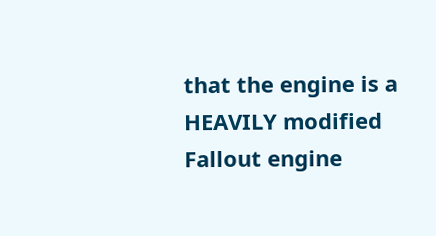that the engine is a HEAVILY modified Fallout engine